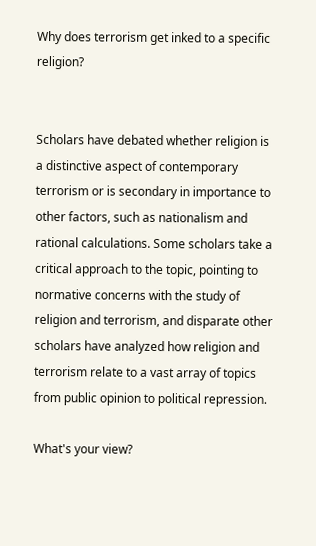Why does terrorism get inked to a specific religion?


Scholars have debated whether religion is a distinctive aspect of contemporary terrorism or is secondary in importance to other factors, such as nationalism and rational calculations. Some scholars take a critical approach to the topic, pointing to normative concerns with the study of religion and terrorism, and disparate other scholars have analyzed how religion and terrorism relate to a vast array of topics from public opinion to political repression.

What's your view?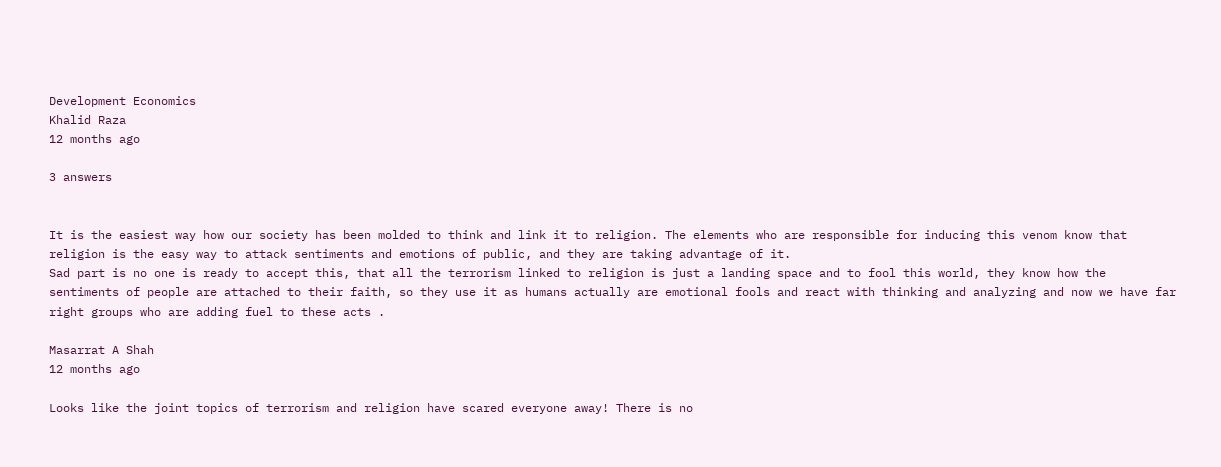Development Economics
Khalid Raza
12 months ago

3 answers


It is the easiest way how our society has been molded to think and link it to religion. The elements who are responsible for inducing this venom know that religion is the easy way to attack sentiments and emotions of public, and they are taking advantage of it.
Sad part is no one is ready to accept this, that all the terrorism linked to religion is just a landing space and to fool this world, they know how the sentiments of people are attached to their faith, so they use it as humans actually are emotional fools and react with thinking and analyzing and now we have far right groups who are adding fuel to these acts .

Masarrat A Shah
12 months ago

Looks like the joint topics of terrorism and religion have scared everyone away! There is no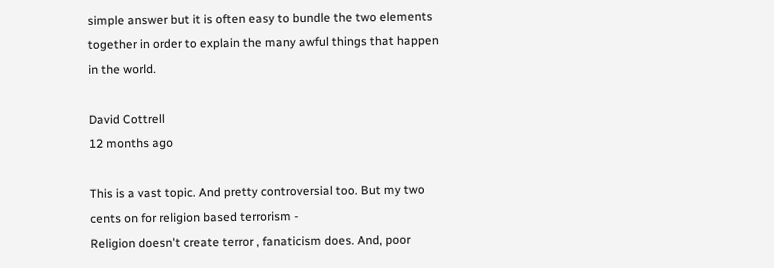simple answer but it is often easy to bundle the two elements together in order to explain the many awful things that happen in the world.

David Cottrell
12 months ago

This is a vast topic. And pretty controversial too. But my two cents on for religion based terrorism -
Religion doesn't create terror , fanaticism does. And, poor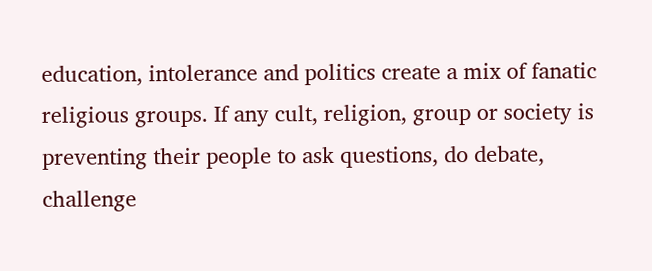education, intolerance and politics create a mix of fanatic religious groups. If any cult, religion, group or society is preventing their people to ask questions, do debate, challenge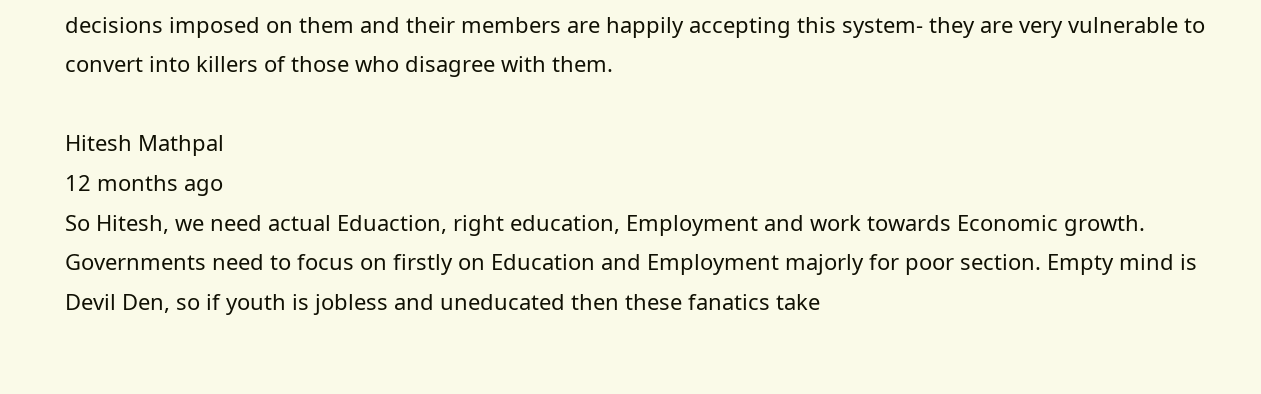decisions imposed on them and their members are happily accepting this system- they are very vulnerable to convert into killers of those who disagree with them.

Hitesh Mathpal
12 months ago
So Hitesh, we need actual Eduaction, right education, Employment and work towards Economic growth. Governments need to focus on firstly on Education and Employment majorly for poor section. Empty mind is Devil Den, so if youth is jobless and uneducated then these fanatics take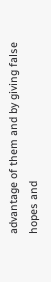advantage of them and by giving false hopes and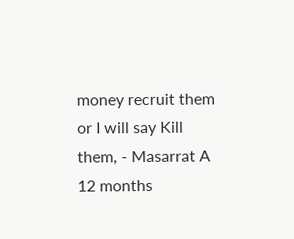money recruit them or I will say Kill them, - Masarrat A 12 months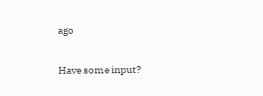ago

Have some input?